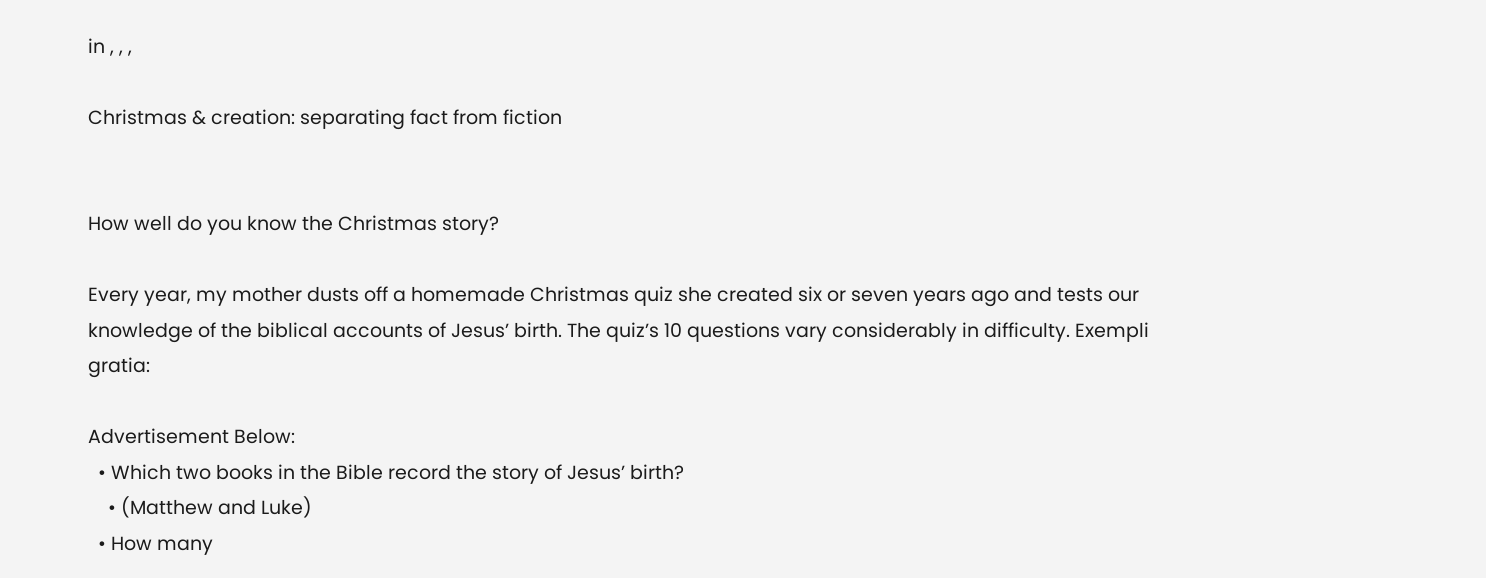in , , ,

Christmas & creation: separating fact from fiction


How well do you know the Christmas story?

Every year, my mother dusts off a homemade Christmas quiz she created six or seven years ago and tests our knowledge of the biblical accounts of Jesus’ birth. The quiz’s 10 questions vary considerably in difficulty. Exempli gratia:

Advertisement Below:
  • Which two books in the Bible record the story of Jesus’ birth?
    • (Matthew and Luke)
  • How many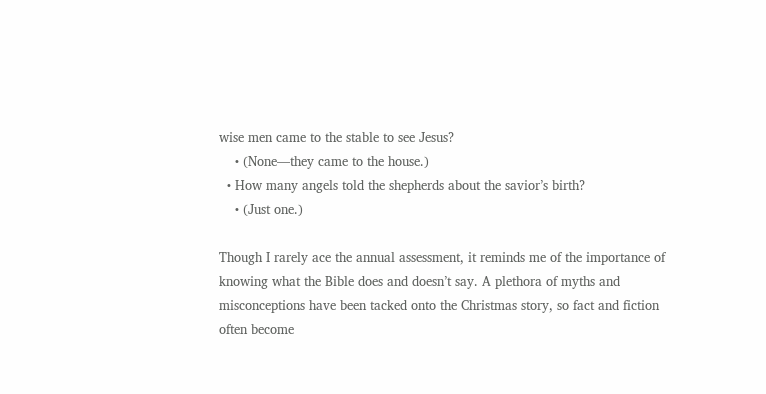wise men came to the stable to see Jesus?
    • (None—they came to the house.)
  • How many angels told the shepherds about the savior’s birth?
    • (Just one.)

Though I rarely ace the annual assessment, it reminds me of the importance of knowing what the Bible does and doesn’t say. A plethora of myths and misconceptions have been tacked onto the Christmas story, so fact and fiction often become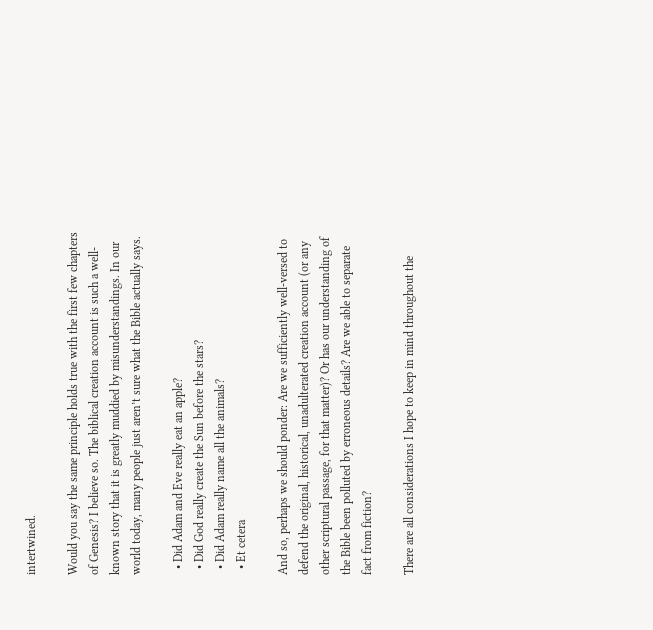intertwined.

Would you say the same principle holds true with the first few chapters of Genesis? I believe so. The biblical creation account is such a well-known story that it is greatly muddied by misunderstandings. In our world today, many people just aren’t sure what the Bible actually says.

  • Did Adam and Eve really eat an apple?
  • Did God really create the Sun before the stars?
  • Did Adam really name all the animals?
  • Et cetera

And so, perhaps we should ponder: Are we sufficiently well-versed to defend the original, historical, unadulterated creation account (or any other scriptural passage, for that matter)? Or has our understanding of the Bible been polluted by erroneous details? Are we able to separate fact from fiction?

There are all considerations I hope to keep in mind throughout the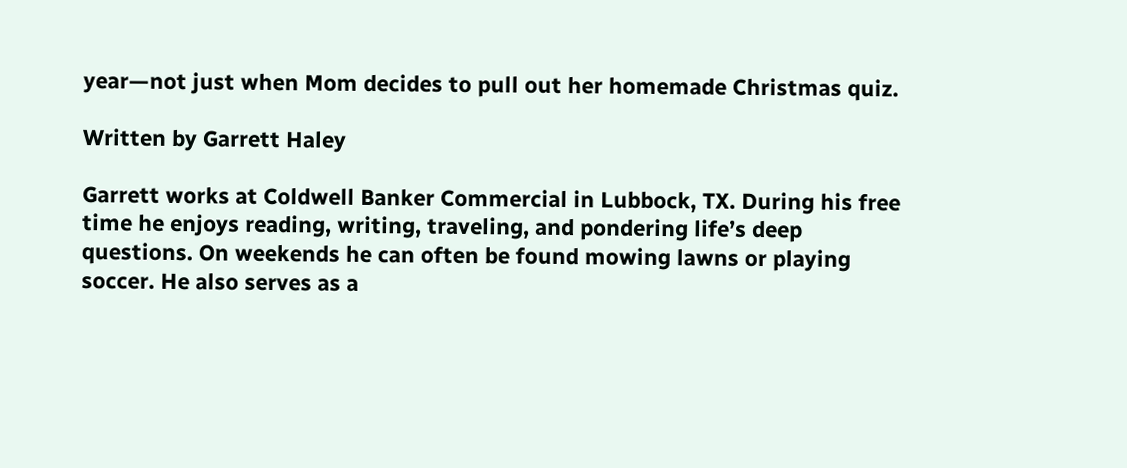year—not just when Mom decides to pull out her homemade Christmas quiz.

Written by Garrett Haley

Garrett works at Coldwell Banker Commercial in Lubbock, TX. During his free time he enjoys reading, writing, traveling, and pondering life’s deep questions. On weekends he can often be found mowing lawns or playing soccer. He also serves as a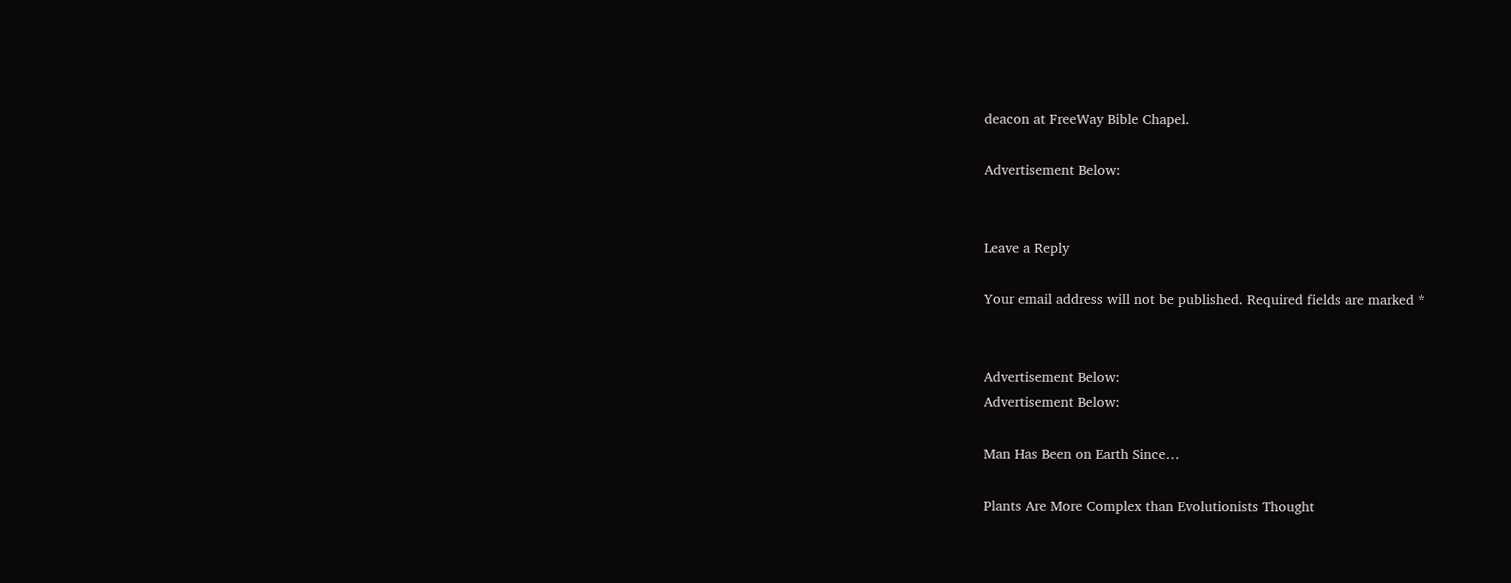deacon at FreeWay Bible Chapel.

Advertisement Below:


Leave a Reply

Your email address will not be published. Required fields are marked *


Advertisement Below:
Advertisement Below:

Man Has Been on Earth Since…

Plants Are More Complex than Evolutionists Thought